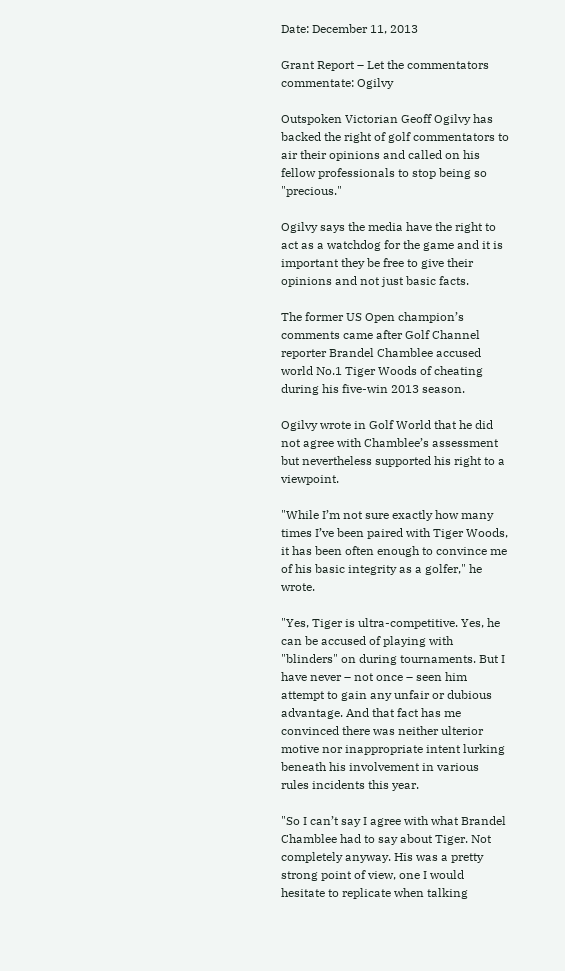Date: December 11, 2013

Grant Report – Let the commentators commentate: Ogilvy

Outspoken Victorian Geoff Ogilvy has backed the right of golf commentators to air their opinions and called on his fellow professionals to stop being so "precious."

Ogilvy says the media have the right to act as a watchdog for the game and it is important they be free to give their opinions and not just basic facts.

The former US Open champion’s comments came after Golf Channel reporter Brandel Chamblee accused world No.1 Tiger Woods of cheating during his five-win 2013 season.

Ogilvy wrote in Golf World that he did not agree with Chamblee’s assessment but nevertheless supported his right to a viewpoint.

"While I’m not sure exactly how many times I’ve been paired with Tiger Woods, it has been often enough to convince me of his basic integrity as a golfer," he wrote.

"Yes, Tiger is ultra-competitive. Yes, he can be accused of playing with "blinders" on during tournaments. But I have never – not once – seen him attempt to gain any unfair or dubious advantage. And that fact has me convinced there was neither ulterior motive nor inappropriate intent lurking beneath his involvement in various rules incidents this year.

"So I can’t say I agree with what Brandel Chamblee had to say about Tiger. Not completely anyway. His was a pretty strong point of view, one I would hesitate to replicate when talking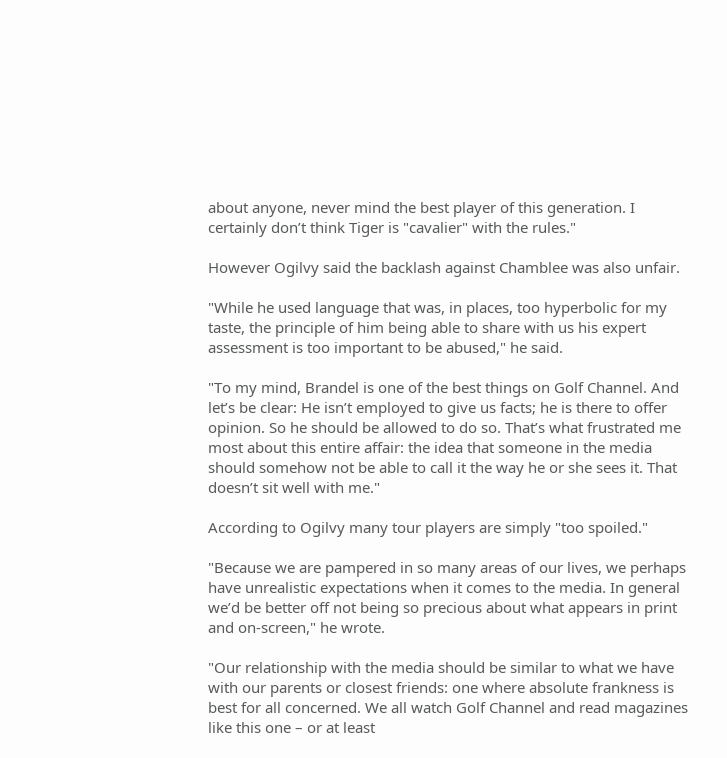about anyone, never mind the best player of this generation. I certainly don’t think Tiger is "cavalier" with the rules."

However Ogilvy said the backlash against Chamblee was also unfair.

"While he used language that was, in places, too hyperbolic for my taste, the principle of him being able to share with us his expert assessment is too important to be abused," he said.

"To my mind, Brandel is one of the best things on Golf Channel. And let’s be clear: He isn’t employed to give us facts; he is there to offer opinion. So he should be allowed to do so. That’s what frustrated me most about this entire affair: the idea that someone in the media should somehow not be able to call it the way he or she sees it. That doesn’t sit well with me."

According to Ogilvy many tour players are simply "too spoiled."

"Because we are pampered in so many areas of our lives, we perhaps have unrealistic expectations when it comes to the media. In general we’d be better off not being so precious about what appears in print and on-screen," he wrote.

"Our relationship with the media should be similar to what we have with our parents or closest friends: one where absolute frankness is best for all concerned. We all watch Golf Channel and read magazines like this one – or at least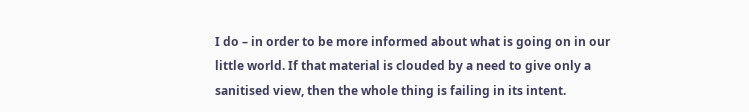I do – in order to be more informed about what is going on in our little world. If that material is clouded by a need to give only a sanitised view, then the whole thing is failing in its intent.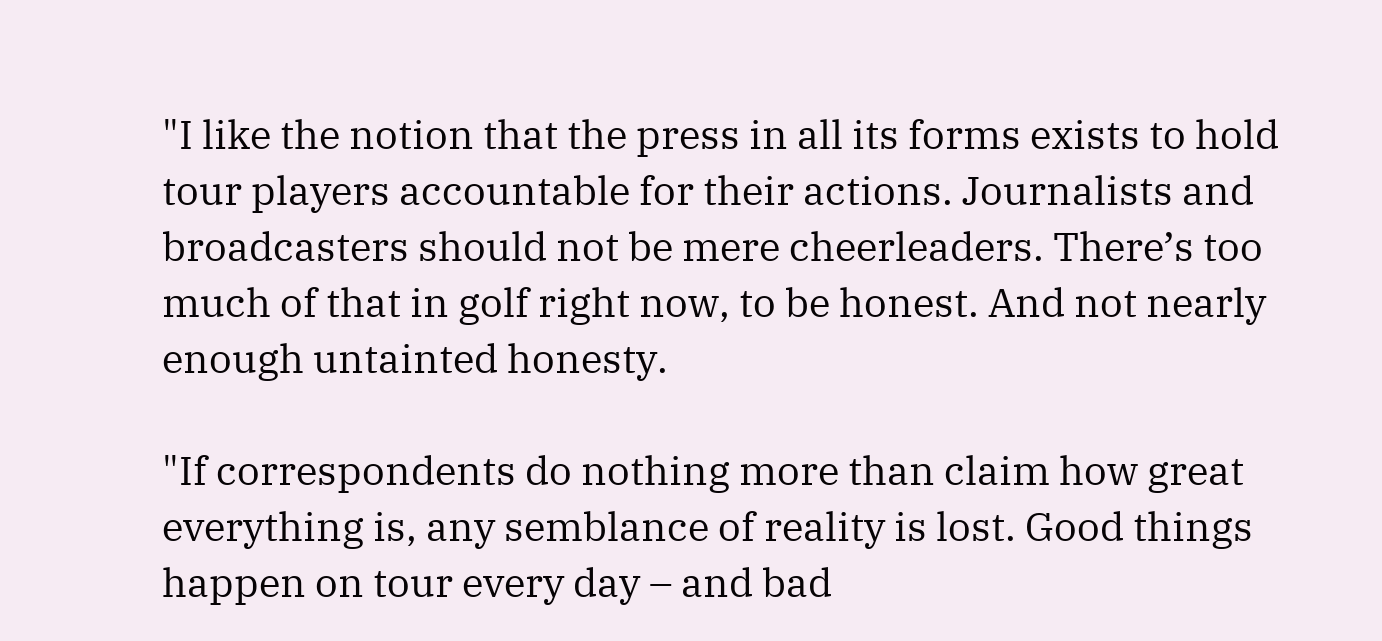"I like the notion that the press in all its forms exists to hold tour players accountable for their actions. Journalists and broadcasters should not be mere cheerleaders. There’s too much of that in golf right now, to be honest. And not nearly enough untainted honesty.

"If correspondents do nothing more than claim how great everything is, any semblance of reality is lost. Good things happen on tour every day – and bad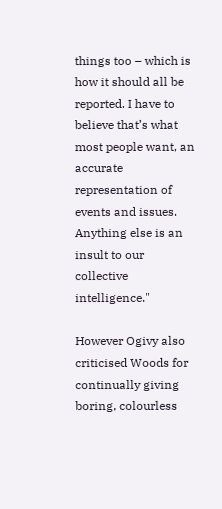things too – which is how it should all be reported. I have to believe that’s what most people want, an accurate representation of events and issues. Anything else is an insult to our collective intelligence."

However Ogivy also criticised Woods for continually giving boring, colourless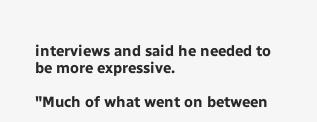interviews and said he needed to be more expressive.

"Much of what went on between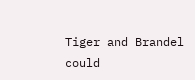Tiger and Brandel could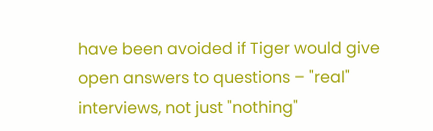have been avoided if Tiger would give open answers to questions – "real" interviews, not just "nothing"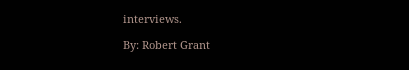interviews.

By: Robert Grant